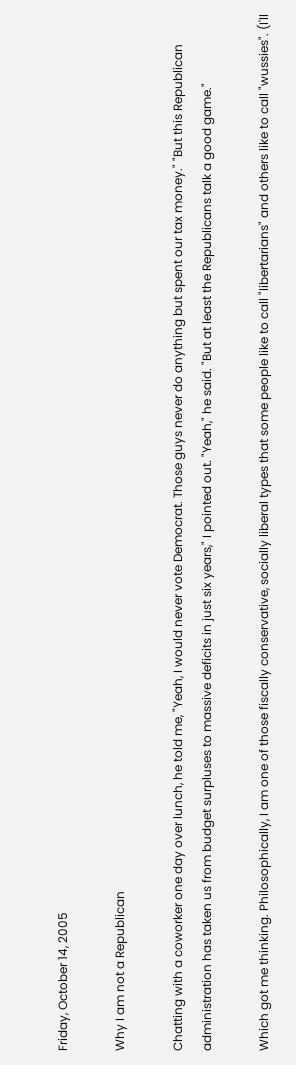Friday, October 14, 2005

Why I am not a Republican

Chatting with a coworker one day over lunch, he told me, "Yeah, I would never vote Democrat. Those guys never do anything but spent our tax money." "But this Republican administration has taken us from budget surpluses to massive deficits in just six years," I pointed out. "Yeah," he said. "But at least the Republicans talk a good game."

Which got me thinking. Philosophically, I am one of those fiscally conservative, socially liberal types that some people like to call "libertarians" and others like to call "wussies". (I'll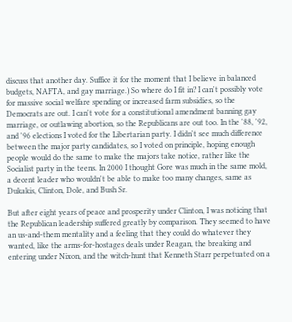discuss that another day. Suffice it for the moment that I believe in balanced budgets, NAFTA, and gay marriage.) So where do I fit in? I can't possibly vote for massive social welfare spending or increased farm subsidies, so the Democrats are out. I can't vote for a constitutional amendment banning gay marriage, or outlawing abortion, so the Republicans are out too. In the '88, '92, and '96 elections I voted for the Libertarian party. I didn't see much difference between the major party candidates, so I voted on principle, hoping enough people would do the same to make the majors take notice, rather like the Socialist party in the teens. In 2000 I thought Gore was much in the same mold, a decent leader who wouldn't be able to make too many changes, same as Dukakis, Clinton, Dole, and Bush Sr.

But after eight years of peace and prosperity under Clinton, I was noticing that the Republican leadership suffered greatly by comparison. They seemed to have an us-and-them mentality and a feeling that they could do whatever they wanted, like the arms-for-hostages deals under Reagan, the breaking and entering under Nixon, and the witch-hunt that Kenneth Starr perpetuated on a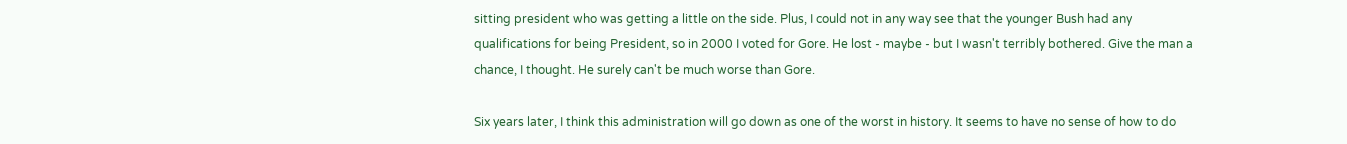sitting president who was getting a little on the side. Plus, I could not in any way see that the younger Bush had any qualifications for being President, so in 2000 I voted for Gore. He lost - maybe - but I wasn't terribly bothered. Give the man a chance, I thought. He surely can't be much worse than Gore.

Six years later, I think this administration will go down as one of the worst in history. It seems to have no sense of how to do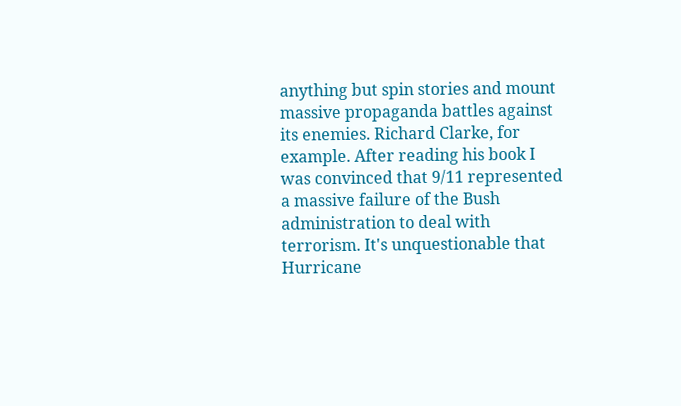anything but spin stories and mount massive propaganda battles against its enemies. Richard Clarke, for example. After reading his book I was convinced that 9/11 represented a massive failure of the Bush administration to deal with terrorism. It's unquestionable that Hurricane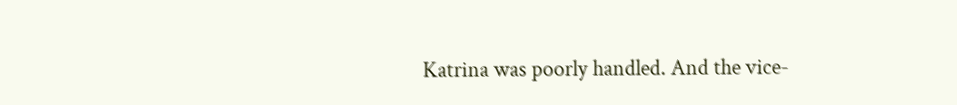Katrina was poorly handled. And the vice-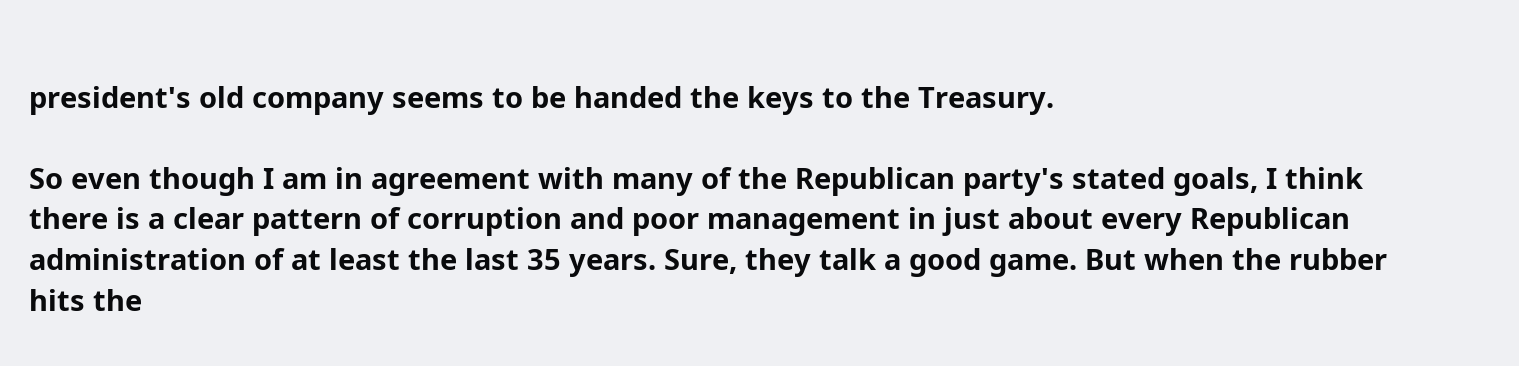president's old company seems to be handed the keys to the Treasury.

So even though I am in agreement with many of the Republican party's stated goals, I think there is a clear pattern of corruption and poor management in just about every Republican administration of at least the last 35 years. Sure, they talk a good game. But when the rubber hits the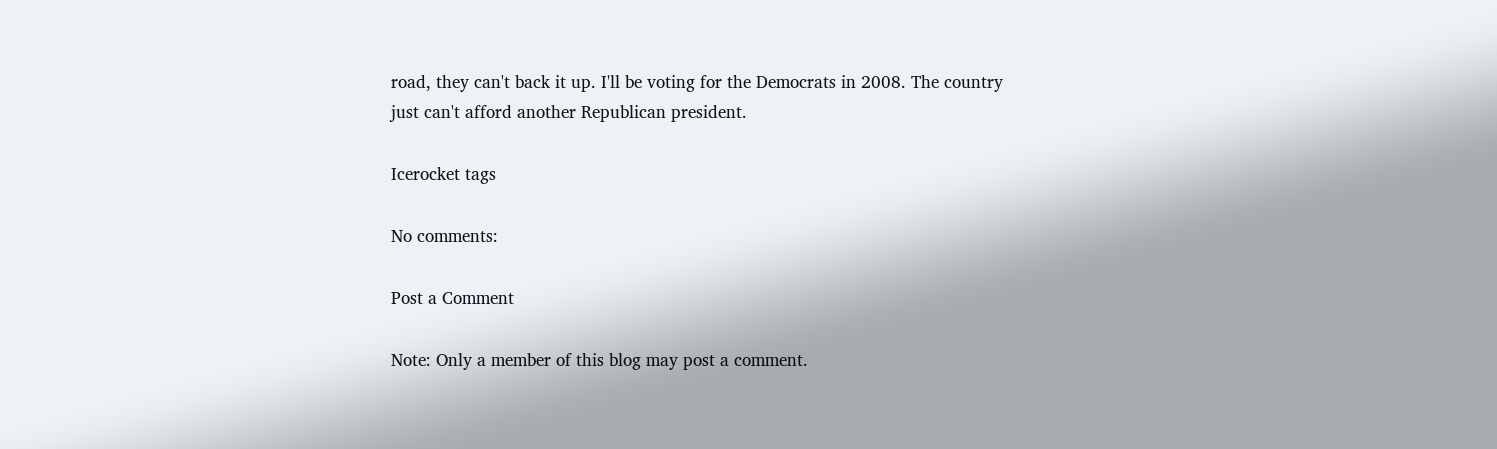road, they can't back it up. I'll be voting for the Democrats in 2008. The country just can't afford another Republican president.

Icerocket tags

No comments:

Post a Comment

Note: Only a member of this blog may post a comment.